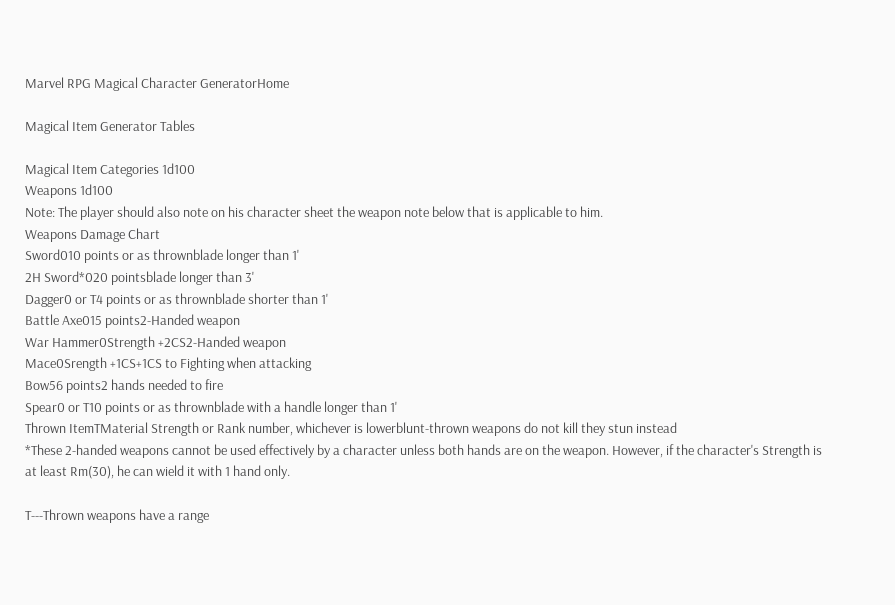Marvel RPG Magical Character GeneratorHome

Magical Item Generator Tables

Magical Item Categories 1d100
Weapons 1d100
Note: The player should also note on his character sheet the weapon note below that is applicable to him.
Weapons Damage Chart
Sword010 points or as thrownblade longer than 1'
2H Sword*020 pointsblade longer than 3'
Dagger0 or T4 points or as thrownblade shorter than 1'
Battle Axe015 points2-Handed weapon
War Hammer0Strength +2CS2-Handed weapon
Mace0Srength +1CS+1CS to Fighting when attacking
Bow56 points2 hands needed to fire
Spear0 or T10 points or as thrownblade with a handle longer than 1'
Thrown ItemTMaterial Strength or Rank number, whichever is lowerblunt-thrown weapons do not kill they stun instead
*These 2-handed weapons cannot be used effectively by a character unless both hands are on the weapon. However, if the character's Strength is at least Rm(30), he can wield it with 1 hand only.

T---Thrown weapons have a range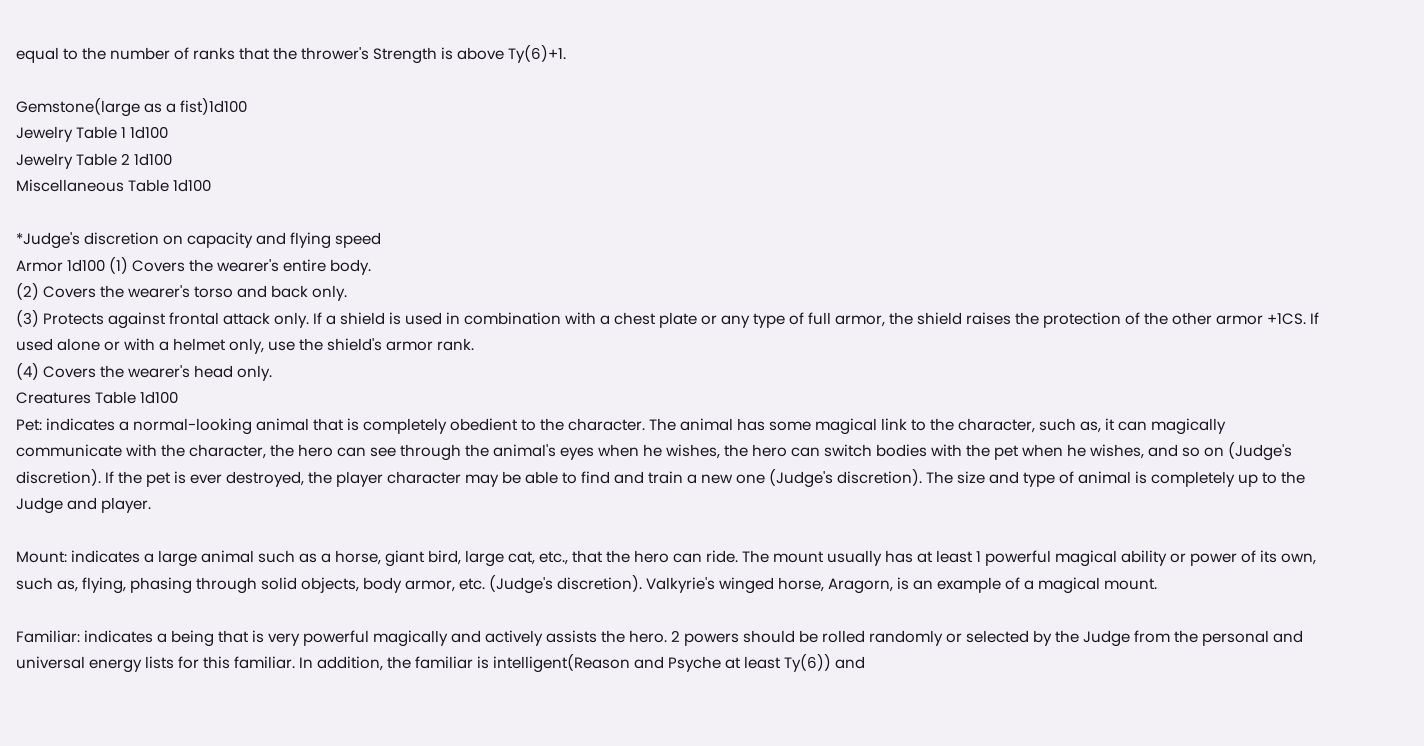equal to the number of ranks that the thrower's Strength is above Ty(6)+1.

Gemstone(large as a fist)1d100
Jewelry Table 1 1d100
Jewelry Table 2 1d100
Miscellaneous Table 1d100

*Judge's discretion on capacity and flying speed
Armor 1d100 (1) Covers the wearer's entire body.
(2) Covers the wearer's torso and back only.
(3) Protects against frontal attack only. If a shield is used in combination with a chest plate or any type of full armor, the shield raises the protection of the other armor +1CS. If used alone or with a helmet only, use the shield's armor rank.
(4) Covers the wearer's head only.
Creatures Table 1d100
Pet: indicates a normal-looking animal that is completely obedient to the character. The animal has some magical link to the character, such as, it can magically communicate with the character, the hero can see through the animal's eyes when he wishes, the hero can switch bodies with the pet when he wishes, and so on (Judge's discretion). If the pet is ever destroyed, the player character may be able to find and train a new one (Judge's discretion). The size and type of animal is completely up to the Judge and player.

Mount: indicates a large animal such as a horse, giant bird, large cat, etc., that the hero can ride. The mount usually has at least 1 powerful magical ability or power of its own, such as, flying, phasing through solid objects, body armor, etc. (Judge's discretion). Valkyrie's winged horse, Aragorn, is an example of a magical mount.

Familiar: indicates a being that is very powerful magically and actively assists the hero. 2 powers should be rolled randomly or selected by the Judge from the personal and universal energy lists for this familiar. In addition, the familiar is intelligent(Reason and Psyche at least Ty(6)) and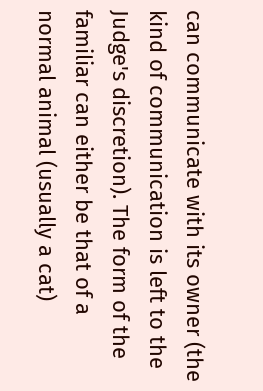can communicate with its owner (the kind of communication is left to the Judge's discretion). The form of the familiar can either be that of a normal animal (usually a cat)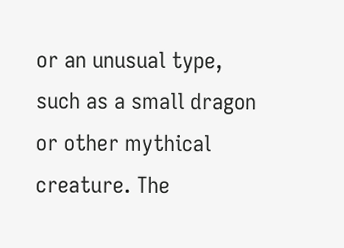or an unusual type, such as a small dragon or other mythical creature. The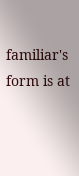familiar's form is at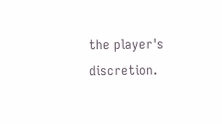the player's discretion.